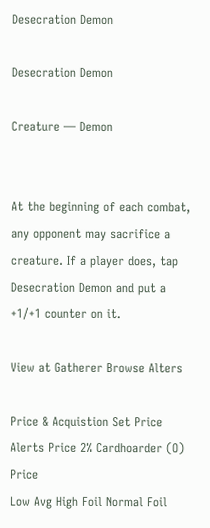Desecration Demon

Desecration Demon

Creature — Demon


At the beginning of each combat, any opponent may sacrifice a creature. If a player does, tap Desecration Demon and put a +1/+1 counter on it.

View at Gatherer Browse Alters

Price & Acquistion Set Price Alerts Price 2% Cardhoarder (O) Price
Low Avg High Foil Normal Foil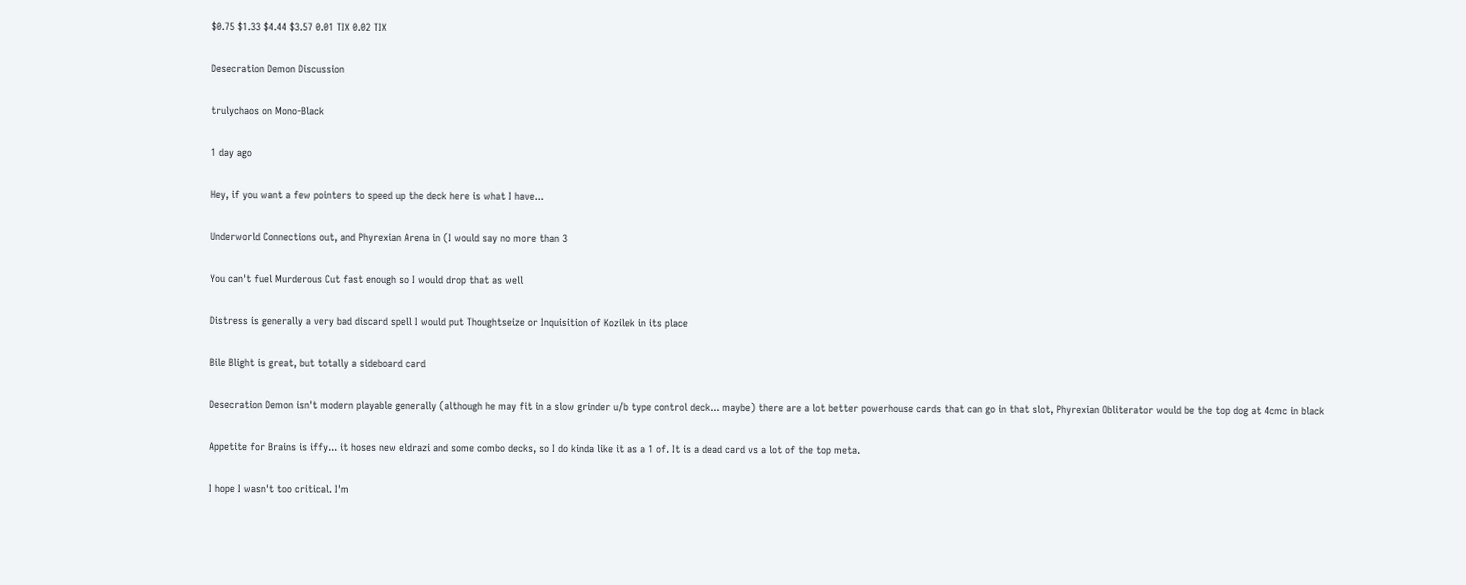$0.75 $1.33 $4.44 $3.57 0.01 TIX 0.02 TIX

Desecration Demon Discussion

trulychaos on Mono-Black

1 day ago

Hey, if you want a few pointers to speed up the deck here is what I have...

Underworld Connections out, and Phyrexian Arena in (I would say no more than 3

You can't fuel Murderous Cut fast enough so I would drop that as well

Distress is generally a very bad discard spell I would put Thoughtseize or Inquisition of Kozilek in its place

Bile Blight is great, but totally a sideboard card

Desecration Demon isn't modern playable generally (although he may fit in a slow grinder u/b type control deck... maybe) there are a lot better powerhouse cards that can go in that slot, Phyrexian Obliterator would be the top dog at 4cmc in black

Appetite for Brains is iffy... it hoses new eldrazi and some combo decks, so I do kinda like it as a 1 of. It is a dead card vs a lot of the top meta.

I hope I wasn't too critical. I'm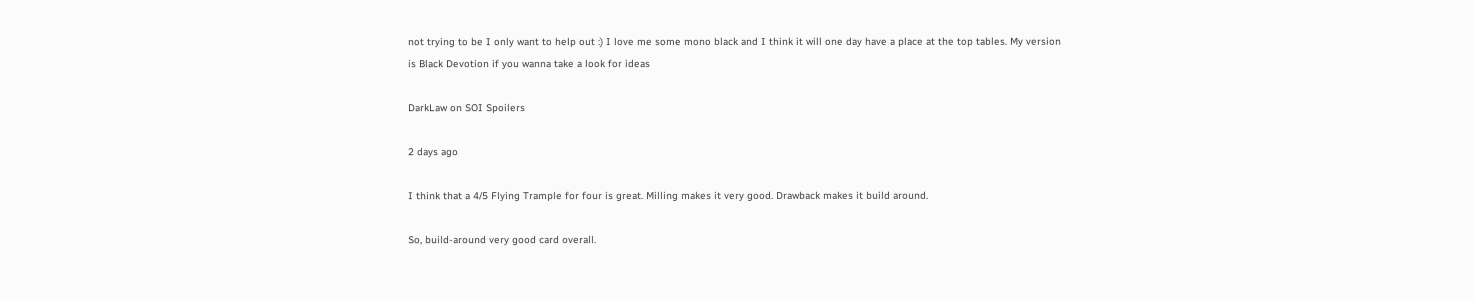not trying to be I only want to help out :) I love me some mono black and I think it will one day have a place at the top tables. My version is Black Devotion if you wanna take a look for ideas

DarkLaw on SOI Spoilers

2 days ago

I think that a 4/5 Flying Trample for four is great. Milling makes it very good. Drawback makes it build around.

So, build-around very good card overall.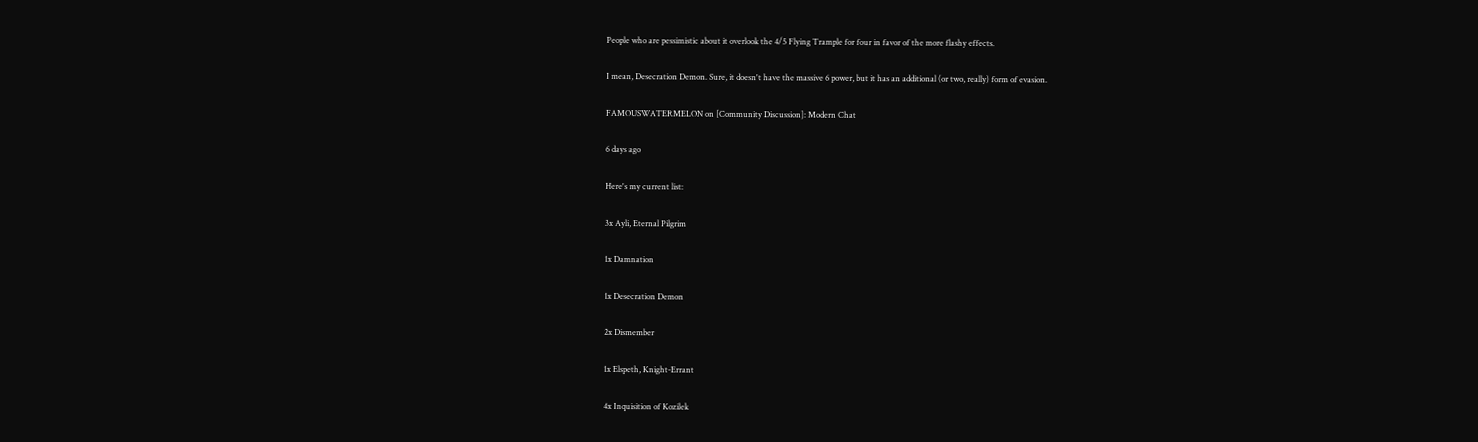People who are pessimistic about it overlook the 4/5 Flying Trample for four in favor of the more flashy effects.

I mean, Desecration Demon. Sure, it doesn't have the massive 6 power, but it has an additional (or two, really) form of evasion.

FAMOUSWATERMELON on [Community Discussion]: Modern Chat

6 days ago

Here's my current list:

3x Ayli, Eternal Pilgrim

1x Damnation

1x Desecration Demon

2x Dismember

1x Elspeth, Knight-Errant

4x Inquisition of Kozilek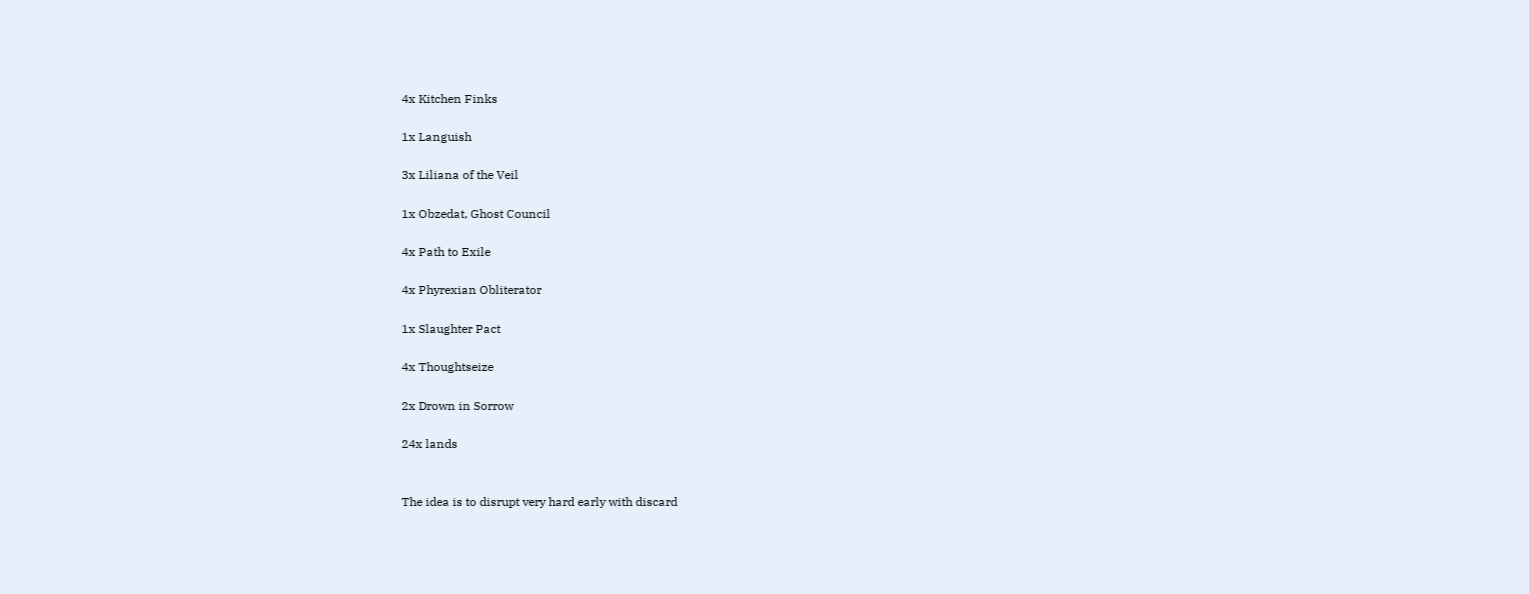4x Kitchen Finks

1x Languish

3x Liliana of the Veil

1x Obzedat, Ghost Council

4x Path to Exile

4x Phyrexian Obliterator

1x Slaughter Pact

4x Thoughtseize

2x Drown in Sorrow

24x lands


The idea is to disrupt very hard early with discard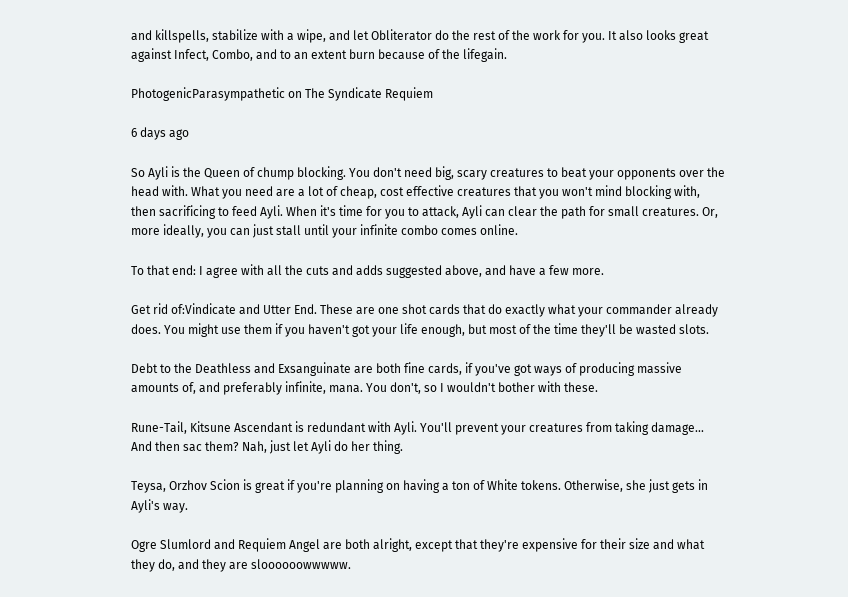and killspells, stabilize with a wipe, and let Obliterator do the rest of the work for you. It also looks great against Infect, Combo, and to an extent burn because of the lifegain.

PhotogenicParasympathetic on The Syndicate Requiem

6 days ago

So Ayli is the Queen of chump blocking. You don't need big, scary creatures to beat your opponents over the head with. What you need are a lot of cheap, cost effective creatures that you won't mind blocking with, then sacrificing to feed Ayli. When it's time for you to attack, Ayli can clear the path for small creatures. Or, more ideally, you can just stall until your infinite combo comes online.

To that end: I agree with all the cuts and adds suggested above, and have a few more.

Get rid of:Vindicate and Utter End. These are one shot cards that do exactly what your commander already does. You might use them if you haven't got your life enough, but most of the time they'll be wasted slots.

Debt to the Deathless and Exsanguinate are both fine cards, if you've got ways of producing massive amounts of, and preferably infinite, mana. You don't, so I wouldn't bother with these.

Rune-Tail, Kitsune Ascendant is redundant with Ayli. You'll prevent your creatures from taking damage... And then sac them? Nah, just let Ayli do her thing.

Teysa, Orzhov Scion is great if you're planning on having a ton of White tokens. Otherwise, she just gets in Ayli's way.

Ogre Slumlord and Requiem Angel are both alright, except that they're expensive for their size and what they do, and they are sloooooowwwww.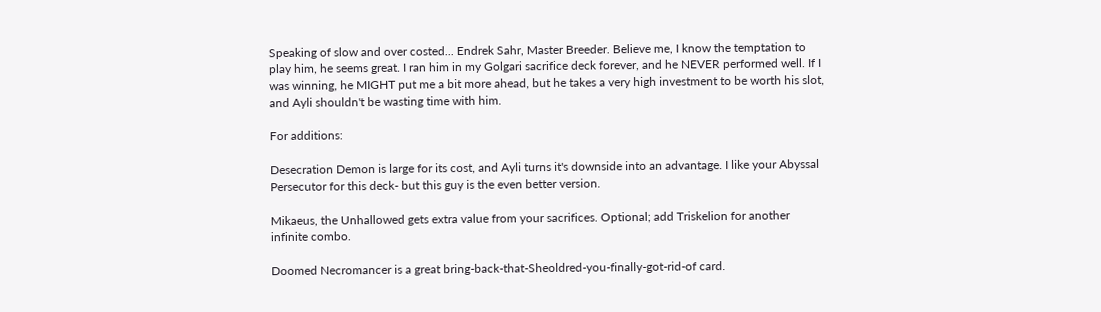Speaking of slow and over costed... Endrek Sahr, Master Breeder. Believe me, I know the temptation to play him, he seems great. I ran him in my Golgari sacrifice deck forever, and he NEVER performed well. If I was winning, he MIGHT put me a bit more ahead, but he takes a very high investment to be worth his slot, and Ayli shouldn't be wasting time with him.

For additions:

Desecration Demon is large for its cost, and Ayli turns it's downside into an advantage. I like your Abyssal Persecutor for this deck- but this guy is the even better version.

Mikaeus, the Unhallowed gets extra value from your sacrifices. Optional; add Triskelion for another infinite combo.

Doomed Necromancer is a great bring-back-that-Sheoldred-you-finally-got-rid-of card.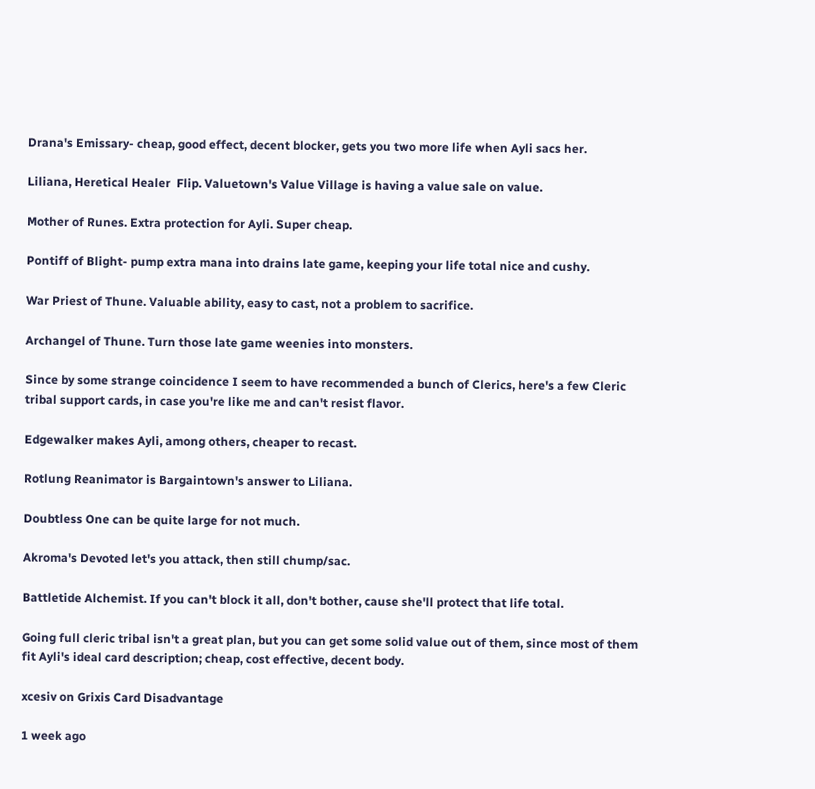Drana's Emissary- cheap, good effect, decent blocker, gets you two more life when Ayli sacs her.

Liliana, Heretical Healer  Flip. Valuetown's Value Village is having a value sale on value.

Mother of Runes. Extra protection for Ayli. Super cheap.

Pontiff of Blight- pump extra mana into drains late game, keeping your life total nice and cushy.

War Priest of Thune. Valuable ability, easy to cast, not a problem to sacrifice.

Archangel of Thune. Turn those late game weenies into monsters.

Since by some strange coincidence I seem to have recommended a bunch of Clerics, here's a few Cleric tribal support cards, in case you're like me and can't resist flavor.

Edgewalker makes Ayli, among others, cheaper to recast.

Rotlung Reanimator is Bargaintown's answer to Liliana.

Doubtless One can be quite large for not much.

Akroma's Devoted let's you attack, then still chump/sac.

Battletide Alchemist. If you can't block it all, don't bother, cause she'll protect that life total.

Going full cleric tribal isn't a great plan, but you can get some solid value out of them, since most of them fit Ayli's ideal card description; cheap, cost effective, decent body.

xcesiv on Grixis Card Disadvantage

1 week ago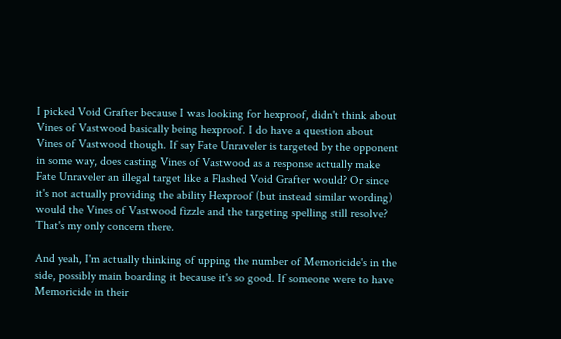I picked Void Grafter because I was looking for hexproof, didn't think about Vines of Vastwood basically being hexproof. I do have a question about Vines of Vastwood though. If say Fate Unraveler is targeted by the opponent in some way, does casting Vines of Vastwood as a response actually make Fate Unraveler an illegal target like a Flashed Void Grafter would? Or since it's not actually providing the ability Hexproof (but instead similar wording) would the Vines of Vastwood fizzle and the targeting spelling still resolve? That's my only concern there.

And yeah, I'm actually thinking of upping the number of Memoricide's in the side, possibly main boarding it because it's so good. If someone were to have Memoricide in their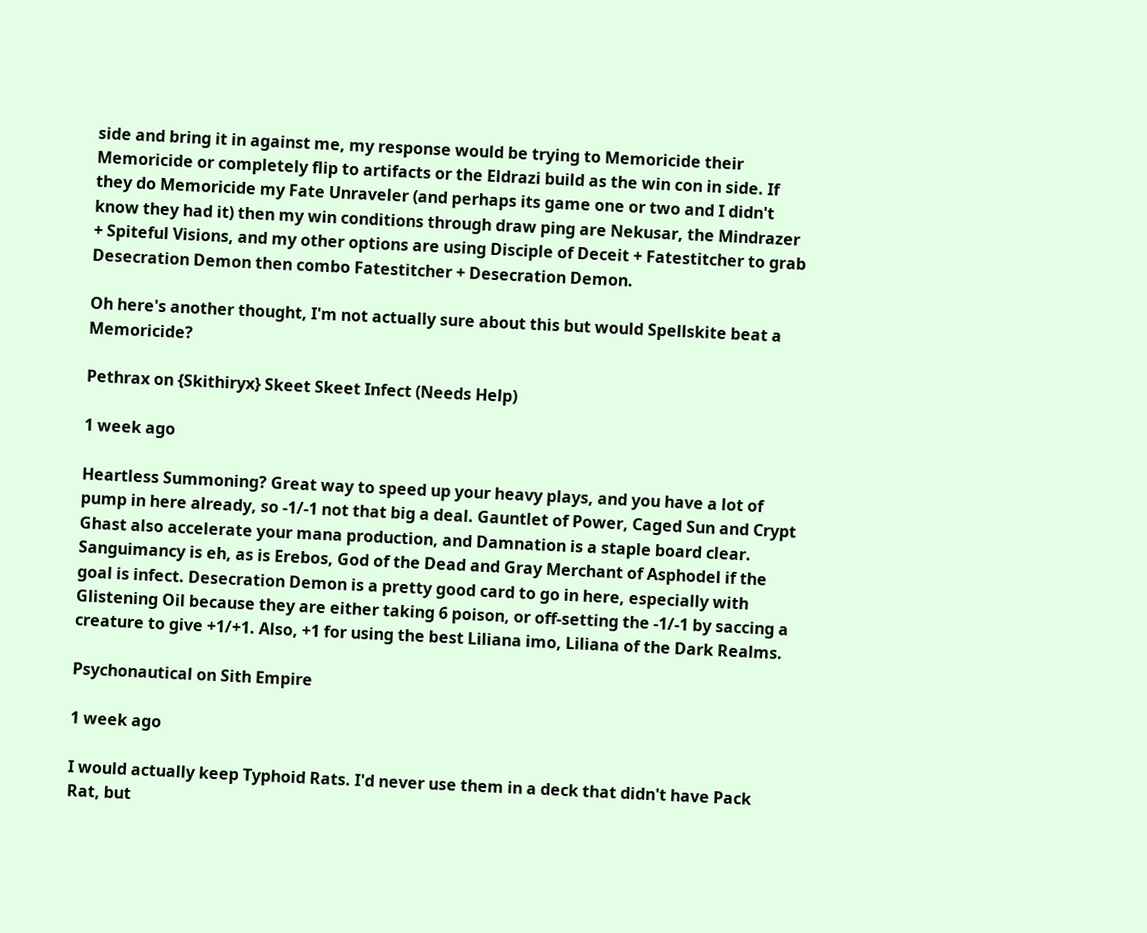side and bring it in against me, my response would be trying to Memoricide their Memoricide or completely flip to artifacts or the Eldrazi build as the win con in side. If they do Memoricide my Fate Unraveler (and perhaps its game one or two and I didn't know they had it) then my win conditions through draw ping are Nekusar, the Mindrazer + Spiteful Visions, and my other options are using Disciple of Deceit + Fatestitcher to grab Desecration Demon then combo Fatestitcher + Desecration Demon.

Oh here's another thought, I'm not actually sure about this but would Spellskite beat a Memoricide?

Pethrax on {Skithiryx} Skeet Skeet Infect (Needs Help)

1 week ago

Heartless Summoning? Great way to speed up your heavy plays, and you have a lot of pump in here already, so -1/-1 not that big a deal. Gauntlet of Power, Caged Sun and Crypt Ghast also accelerate your mana production, and Damnation is a staple board clear. Sanguimancy is eh, as is Erebos, God of the Dead and Gray Merchant of Asphodel if the goal is infect. Desecration Demon is a pretty good card to go in here, especially with Glistening Oil because they are either taking 6 poison, or off-setting the -1/-1 by saccing a creature to give +1/+1. Also, +1 for using the best Liliana imo, Liliana of the Dark Realms.

Psychonautical on Sith Empire

1 week ago

I would actually keep Typhoid Rats. I'd never use them in a deck that didn't have Pack Rat, but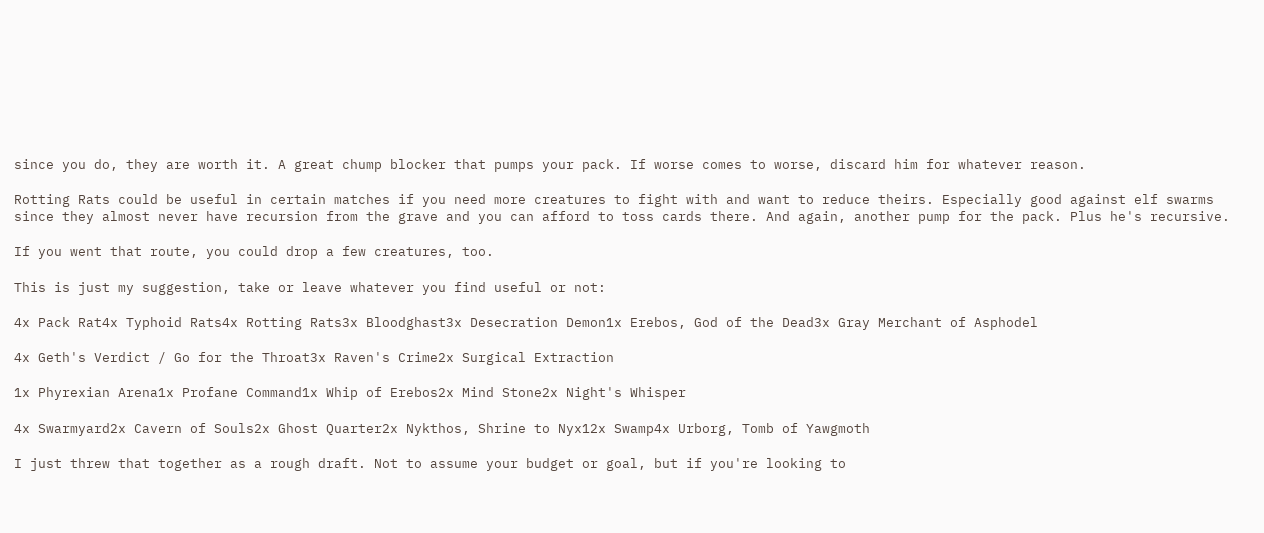since you do, they are worth it. A great chump blocker that pumps your pack. If worse comes to worse, discard him for whatever reason.

Rotting Rats could be useful in certain matches if you need more creatures to fight with and want to reduce theirs. Especially good against elf swarms since they almost never have recursion from the grave and you can afford to toss cards there. And again, another pump for the pack. Plus he's recursive.

If you went that route, you could drop a few creatures, too.

This is just my suggestion, take or leave whatever you find useful or not:

4x Pack Rat4x Typhoid Rats4x Rotting Rats3x Bloodghast3x Desecration Demon1x Erebos, God of the Dead3x Gray Merchant of Asphodel

4x Geth's Verdict / Go for the Throat3x Raven's Crime2x Surgical Extraction

1x Phyrexian Arena1x Profane Command1x Whip of Erebos2x Mind Stone2x Night's Whisper

4x Swarmyard2x Cavern of Souls2x Ghost Quarter2x Nykthos, Shrine to Nyx12x Swamp4x Urborg, Tomb of Yawgmoth

I just threw that together as a rough draft. Not to assume your budget or goal, but if you're looking to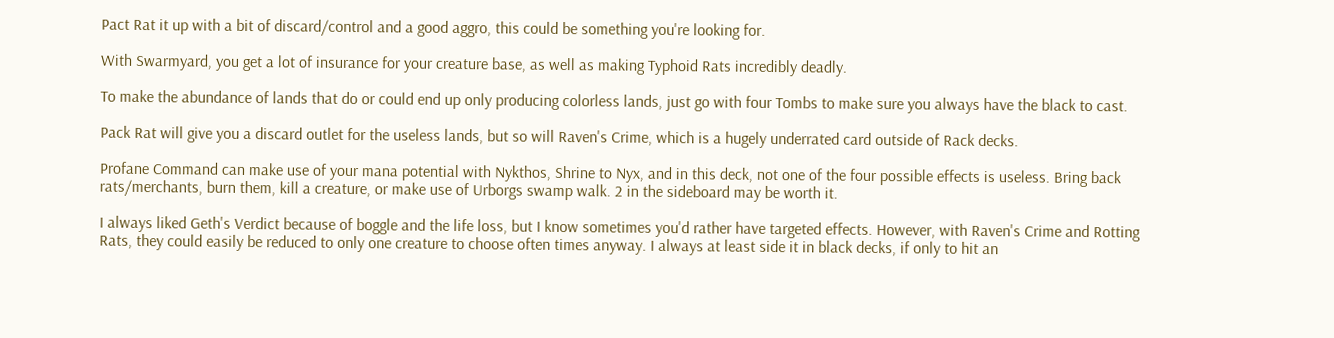Pact Rat it up with a bit of discard/control and a good aggro, this could be something you're looking for.

With Swarmyard, you get a lot of insurance for your creature base, as well as making Typhoid Rats incredibly deadly.

To make the abundance of lands that do or could end up only producing colorless lands, just go with four Tombs to make sure you always have the black to cast.

Pack Rat will give you a discard outlet for the useless lands, but so will Raven's Crime, which is a hugely underrated card outside of Rack decks.

Profane Command can make use of your mana potential with Nykthos, Shrine to Nyx, and in this deck, not one of the four possible effects is useless. Bring back rats/merchants, burn them, kill a creature, or make use of Urborgs swamp walk. 2 in the sideboard may be worth it.

I always liked Geth's Verdict because of boggle and the life loss, but I know sometimes you'd rather have targeted effects. However, with Raven's Crime and Rotting Rats, they could easily be reduced to only one creature to choose often times anyway. I always at least side it in black decks, if only to hit an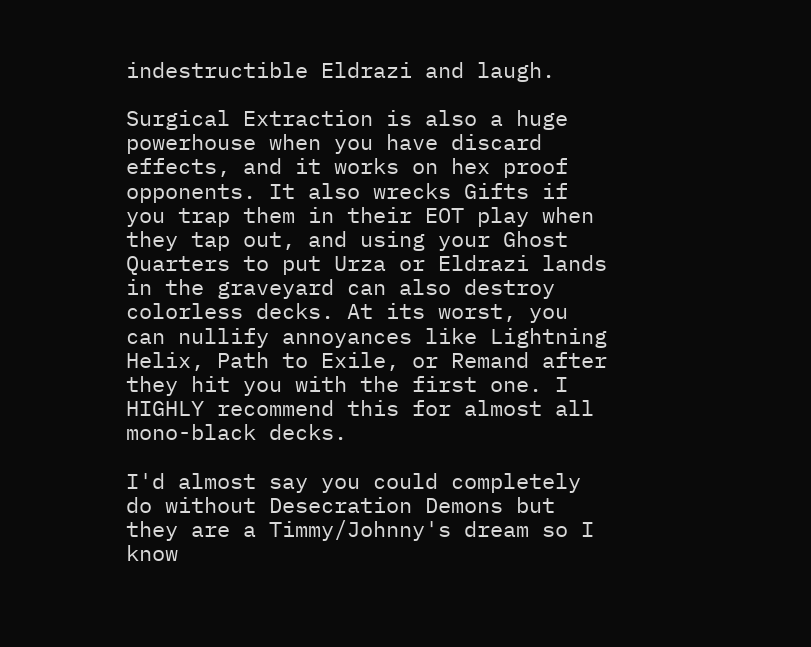indestructible Eldrazi and laugh.

Surgical Extraction is also a huge powerhouse when you have discard effects, and it works on hex proof opponents. It also wrecks Gifts if you trap them in their EOT play when they tap out, and using your Ghost Quarters to put Urza or Eldrazi lands in the graveyard can also destroy colorless decks. At its worst, you can nullify annoyances like Lightning Helix, Path to Exile, or Remand after they hit you with the first one. I HIGHLY recommend this for almost all mono-black decks.

I'd almost say you could completely do without Desecration Demons but they are a Timmy/Johnny's dream so I know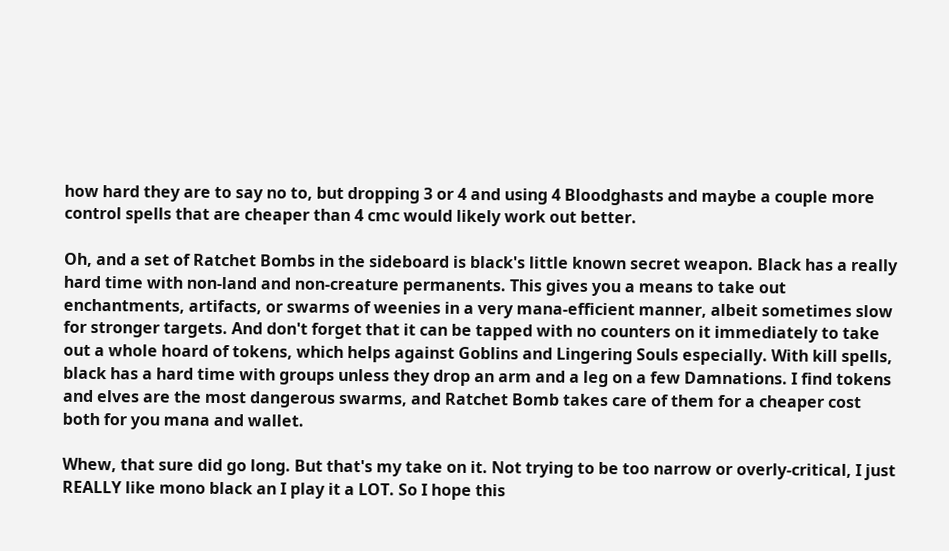how hard they are to say no to, but dropping 3 or 4 and using 4 Bloodghasts and maybe a couple more control spells that are cheaper than 4 cmc would likely work out better.

Oh, and a set of Ratchet Bombs in the sideboard is black's little known secret weapon. Black has a really hard time with non-land and non-creature permanents. This gives you a means to take out enchantments, artifacts, or swarms of weenies in a very mana-efficient manner, albeit sometimes slow for stronger targets. And don't forget that it can be tapped with no counters on it immediately to take out a whole hoard of tokens, which helps against Goblins and Lingering Souls especially. With kill spells, black has a hard time with groups unless they drop an arm and a leg on a few Damnations. I find tokens and elves are the most dangerous swarms, and Ratchet Bomb takes care of them for a cheaper cost both for you mana and wallet.

Whew, that sure did go long. But that's my take on it. Not trying to be too narrow or overly-critical, I just REALLY like mono black an I play it a LOT. So I hope this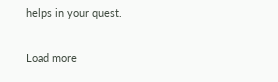helps in your quest.

Load more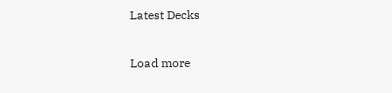Latest Decks

Load more